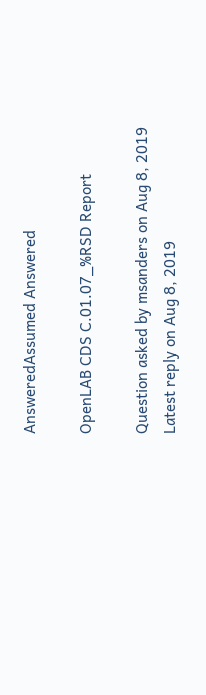AnsweredAssumed Answered

OpenLAB CDS C.01.07_%RSD Report

Question asked by msanders on Aug 8, 2019
Latest reply on Aug 8, 2019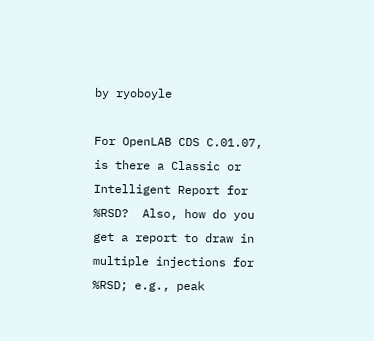by ryoboyle

For OpenLAB CDS C.01.07, is there a Classic or Intelligent Report for %RSD?  Also, how do you get a report to draw in multiple injections for %RSD; e.g., peak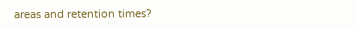areas and retention times?